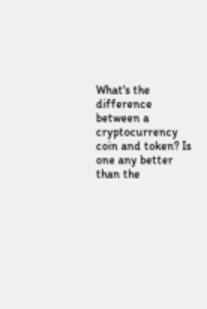What's the difference between a cryptocurrency coin and token? Is one any better than the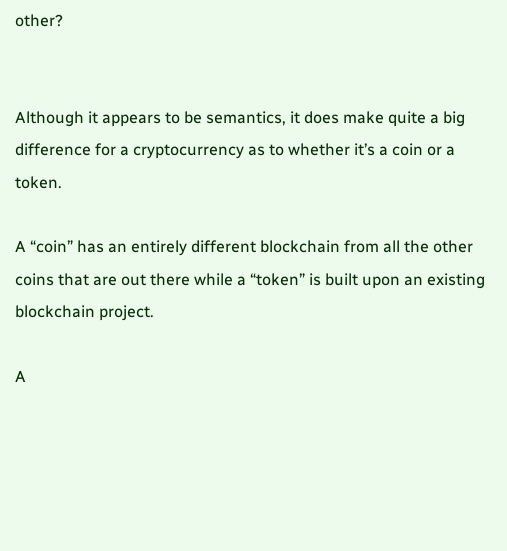other?


Although it appears to be semantics, it does make quite a big difference for a cryptocurrency as to whether it’s a coin or a token.

A “coin” has an entirely different blockchain from all the other coins that are out there while a “token” is built upon an existing blockchain project.

A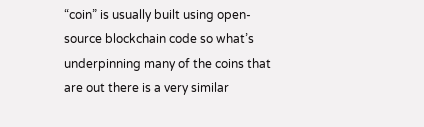“coin” is usually built using open-source blockchain code so what’s underpinning many of the coins that are out there is a very similar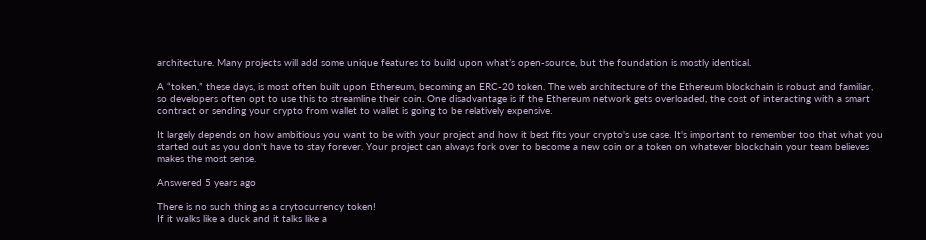architecture. Many projects will add some unique features to build upon what’s open-source, but the foundation is mostly identical.

A “token,” these days, is most often built upon Ethereum, becoming an ERC-20 token. The web architecture of the Ethereum blockchain is robust and familiar, so developers often opt to use this to streamline their coin. One disadvantage is if the Ethereum network gets overloaded, the cost of interacting with a smart contract or sending your crypto from wallet to wallet is going to be relatively expensive.

It largely depends on how ambitious you want to be with your project and how it best fits your crypto's use case. It's important to remember too that what you started out as you don't have to stay forever. Your project can always fork over to become a new coin or a token on whatever blockchain your team believes makes the most sense.

Answered 5 years ago

There is no such thing as a crytocurrency token!
If it walks like a duck and it talks like a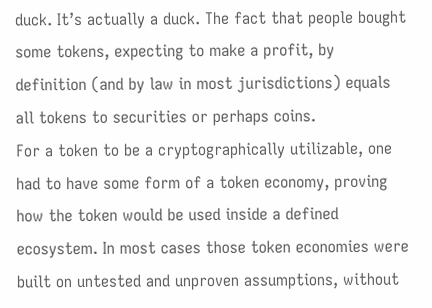duck. It’s actually a duck. The fact that people bought some tokens, expecting to make a profit, by definition (and by law in most jurisdictions) equals all tokens to securities or perhaps coins.
For a token to be a cryptographically utilizable, one had to have some form of a token economy, proving how the token would be used inside a defined ecosystem. In most cases those token economies were built on untested and unproven assumptions, without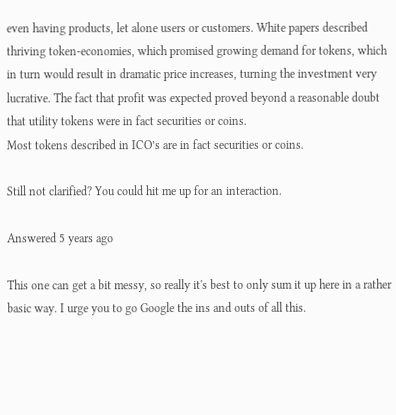even having products, let alone users or customers. White papers described thriving token-economies, which promised growing demand for tokens, which in turn would result in dramatic price increases, turning the investment very lucrative. The fact that profit was expected proved beyond a reasonable doubt that utility tokens were in fact securities or coins.
Most tokens described in ICO’s are in fact securities or coins.

Still not clarified? You could hit me up for an interaction.

Answered 5 years ago

This one can get a bit messy, so really it's best to only sum it up here in a rather basic way. I urge you to go Google the ins and outs of all this.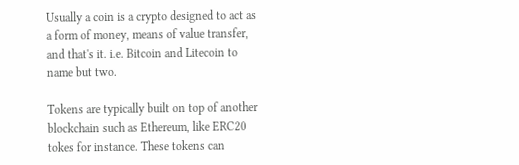Usually a coin is a crypto designed to act as a form of money, means of value transfer, and that's it. i.e. Bitcoin and Litecoin to name but two.

Tokens are typically built on top of another blockchain such as Ethereum, like ERC20 tokes for instance. These tokens can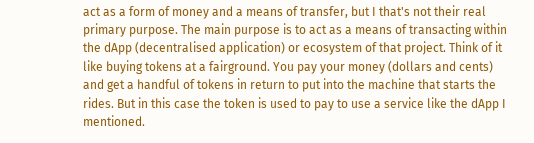act as a form of money and a means of transfer, but I that's not their real primary purpose. The main purpose is to act as a means of transacting within the dApp (decentralised application) or ecosystem of that project. Think of it like buying tokens at a fairground. You pay your money (dollars and cents) and get a handful of tokens in return to put into the machine that starts the rides. But in this case the token is used to pay to use a service like the dApp I mentioned.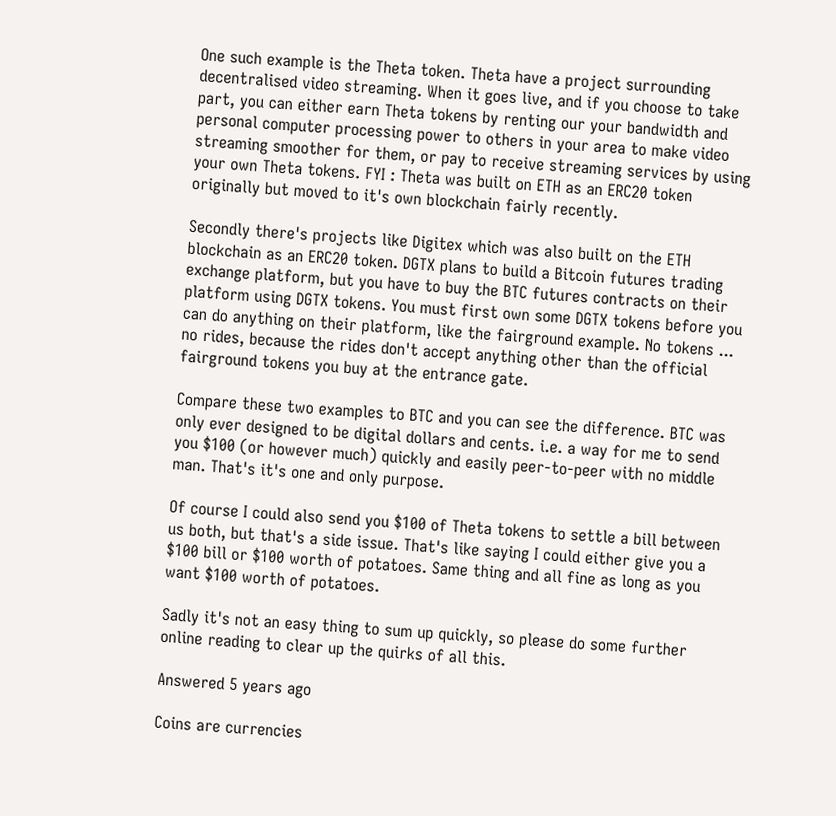One such example is the Theta token. Theta have a project surrounding decentralised video streaming. When it goes live, and if you choose to take part, you can either earn Theta tokens by renting our your bandwidth and personal computer processing power to others in your area to make video streaming smoother for them, or pay to receive streaming services by using your own Theta tokens. FYI : Theta was built on ETH as an ERC20 token originally but moved to it's own blockchain fairly recently.

Secondly there's projects like Digitex which was also built on the ETH blockchain as an ERC20 token. DGTX plans to build a Bitcoin futures trading exchange platform, but you have to buy the BTC futures contracts on their platform using DGTX tokens. You must first own some DGTX tokens before you can do anything on their platform, like the fairground example. No tokens ... no rides, because the rides don't accept anything other than the official fairground tokens you buy at the entrance gate.

Compare these two examples to BTC and you can see the difference. BTC was only ever designed to be digital dollars and cents. i.e. a way for me to send you $100 (or however much) quickly and easily peer-to-peer with no middle man. That's it's one and only purpose.

Of course I could also send you $100 of Theta tokens to settle a bill between us both, but that's a side issue. That's like saying I could either give you a $100 bill or $100 worth of potatoes. Same thing and all fine as long as you want $100 worth of potatoes.

Sadly it's not an easy thing to sum up quickly, so please do some further online reading to clear up the quirks of all this.

Answered 5 years ago

Coins are currencies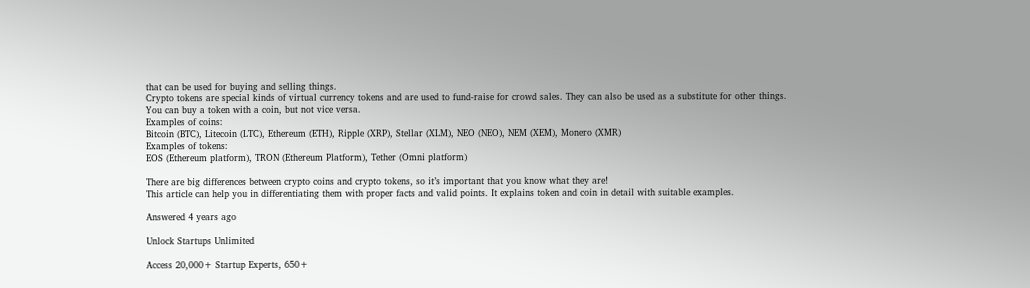that can be used for buying and selling things.
Crypto tokens are special kinds of virtual currency tokens and are used to fund-raise for crowd sales. They can also be used as a substitute for other things.
You can buy a token with a coin, but not vice versa.
Examples of coins:
Bitcoin (BTC), Litecoin (LTC), Ethereum (ETH), Ripple (XRP), Stellar (XLM), NEO (NEO), NEM (XEM), Monero (XMR)
Examples of tokens:
EOS (Ethereum platform), TRON (Ethereum Platform), Tether (Omni platform)

There are big differences between crypto coins and crypto tokens, so it’s important that you know what they are!
This article can help you in differentiating them with proper facts and valid points. It explains token and coin in detail with suitable examples.

Answered 4 years ago

Unlock Startups Unlimited

Access 20,000+ Startup Experts, 650+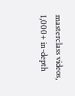masterclass videos, 1,000+ in-depth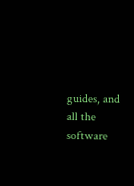guides, and all the software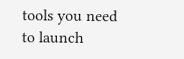tools you need to launch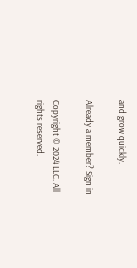and grow quickly.

Already a member? Sign in

Copyright © 2024 LLC. All rights reserved.